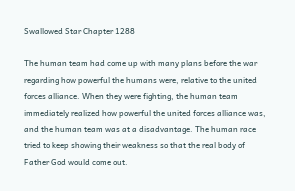Swallowed Star Chapter 1288

The human team had come up with many plans before the war regarding how powerful the humans were, relative to the united forces alliance. When they were fighting, the human team immediately realized how powerful the united forces alliance was, and the human team was at a disadvantage. The human race tried to keep showing their weakness so that the real body of Father God would come out.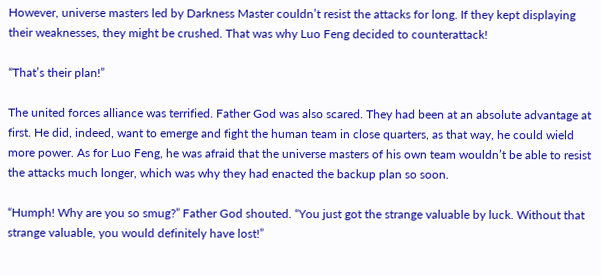However, universe masters led by Darkness Master couldn’t resist the attacks for long. If they kept displaying their weaknesses, they might be crushed. That was why Luo Feng decided to counterattack!

“That’s their plan!”

The united forces alliance was terrified. Father God was also scared. They had been at an absolute advantage at first. He did, indeed, want to emerge and fight the human team in close quarters, as that way, he could wield more power. As for Luo Feng, he was afraid that the universe masters of his own team wouldn’t be able to resist the attacks much longer, which was why they had enacted the backup plan so soon.

“Humph! Why are you so smug?” Father God shouted. “You just got the strange valuable by luck. Without that strange valuable, you would definitely have lost!”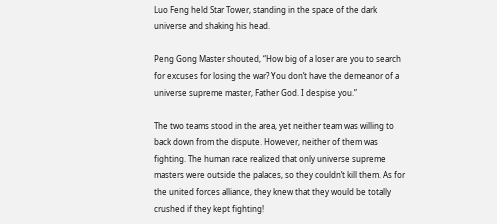Luo Feng held Star Tower, standing in the space of the dark universe and shaking his head.

Peng Gong Master shouted, “How big of a loser are you to search for excuses for losing the war? You don’t have the demeanor of a universe supreme master, Father God. I despise you.”

The two teams stood in the area, yet neither team was willing to back down from the dispute. However, neither of them was fighting. The human race realized that only universe supreme masters were outside the palaces, so they couldn’t kill them. As for the united forces alliance, they knew that they would be totally crushed if they kept fighting!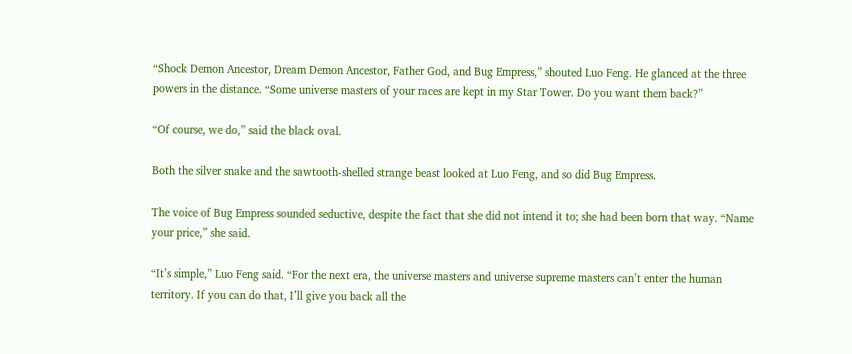“Shock Demon Ancestor, Dream Demon Ancestor, Father God, and Bug Empress,” shouted Luo Feng. He glanced at the three powers in the distance. “Some universe masters of your races are kept in my Star Tower. Do you want them back?”

“Of course, we do,” said the black oval.

Both the silver snake and the sawtooth-shelled strange beast looked at Luo Feng, and so did Bug Empress.

The voice of Bug Empress sounded seductive, despite the fact that she did not intend it to; she had been born that way. “Name your price,” she said.

“It’s simple,” Luo Feng said. “For the next era, the universe masters and universe supreme masters can’t enter the human territory. If you can do that, I’ll give you back all the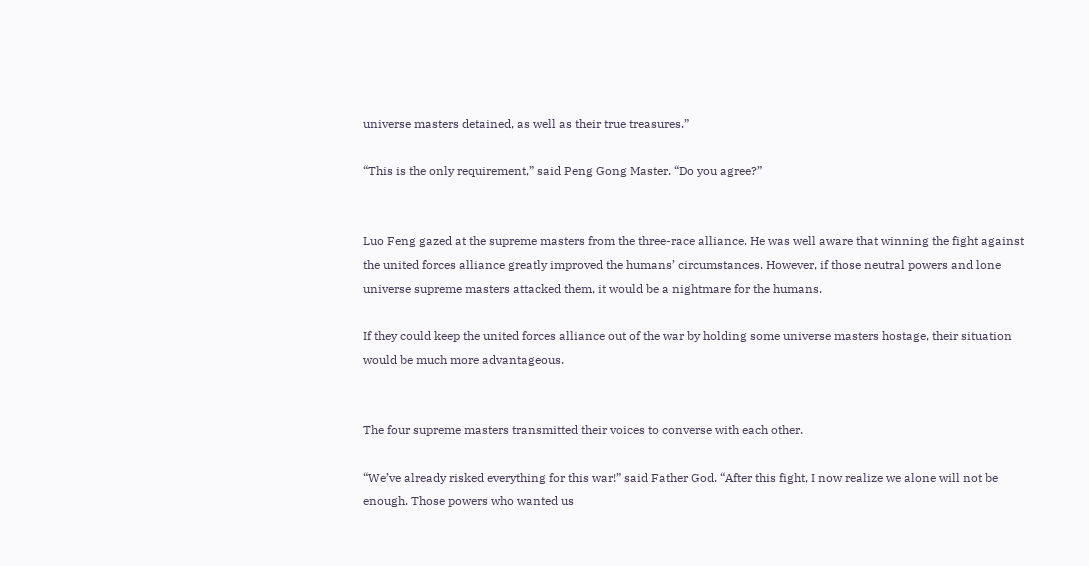universe masters detained, as well as their true treasures.”

“This is the only requirement,” said Peng Gong Master. “Do you agree?”


Luo Feng gazed at the supreme masters from the three-race alliance. He was well aware that winning the fight against the united forces alliance greatly improved the humans’ circumstances. However, if those neutral powers and lone universe supreme masters attacked them, it would be a nightmare for the humans.

If they could keep the united forces alliance out of the war by holding some universe masters hostage, their situation would be much more advantageous.


The four supreme masters transmitted their voices to converse with each other.

“We’ve already risked everything for this war!” said Father God. “After this fight, I now realize we alone will not be enough. Those powers who wanted us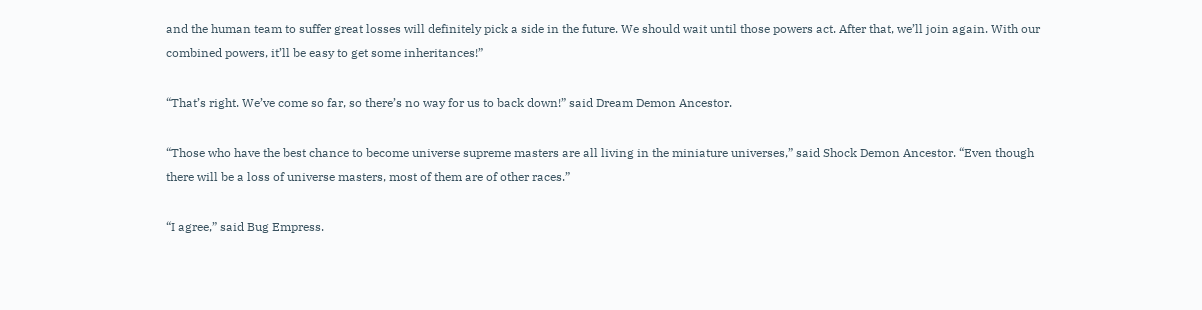and the human team to suffer great losses will definitely pick a side in the future. We should wait until those powers act. After that, we’ll join again. With our combined powers, it’ll be easy to get some inheritances!”

“That’s right. We’ve come so far, so there’s no way for us to back down!” said Dream Demon Ancestor.

“Those who have the best chance to become universe supreme masters are all living in the miniature universes,” said Shock Demon Ancestor. “Even though there will be a loss of universe masters, most of them are of other races.”

“I agree,” said Bug Empress.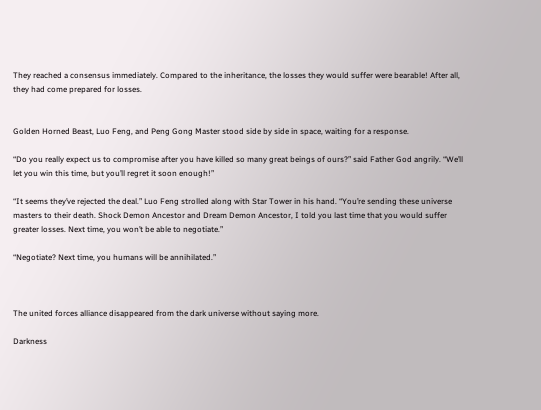They reached a consensus immediately. Compared to the inheritance, the losses they would suffer were bearable! After all, they had come prepared for losses.


Golden Horned Beast, Luo Feng, and Peng Gong Master stood side by side in space, waiting for a response.

“Do you really expect us to compromise after you have killed so many great beings of ours?” said Father God angrily. “We’ll let you win this time, but you’ll regret it soon enough!”

“It seems they’ve rejected the deal.” Luo Feng strolled along with Star Tower in his hand. “You’re sending these universe masters to their death. Shock Demon Ancestor and Dream Demon Ancestor, I told you last time that you would suffer greater losses. Next time, you won’t be able to negotiate.”

“Negotiate? Next time, you humans will be annihilated.”



The united forces alliance disappeared from the dark universe without saying more.

Darkness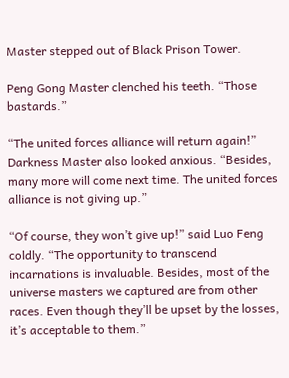Master stepped out of Black Prison Tower.

Peng Gong Master clenched his teeth. “Those bastards.”

“The united forces alliance will return again!” Darkness Master also looked anxious. “Besides, many more will come next time. The united forces alliance is not giving up.”

“Of course, they won’t give up!” said Luo Feng coldly. “The opportunity to transcend incarnations is invaluable. Besides, most of the universe masters we captured are from other races. Even though they’ll be upset by the losses, it’s acceptable to them.”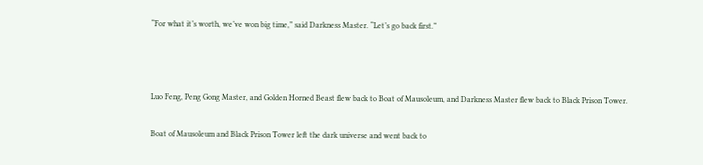“For what it’s worth, we’ve won big time,” said Darkness Master. “Let’s go back first.”



Luo Feng, Peng Gong Master, and Golden Horned Beast flew back to Boat of Mausoleum, and Darkness Master flew back to Black Prison Tower.

Boat of Mausoleum and Black Prison Tower left the dark universe and went back to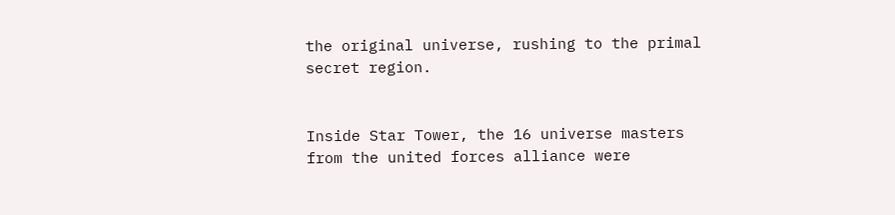the original universe, rushing to the primal secret region.


Inside Star Tower, the 16 universe masters from the united forces alliance were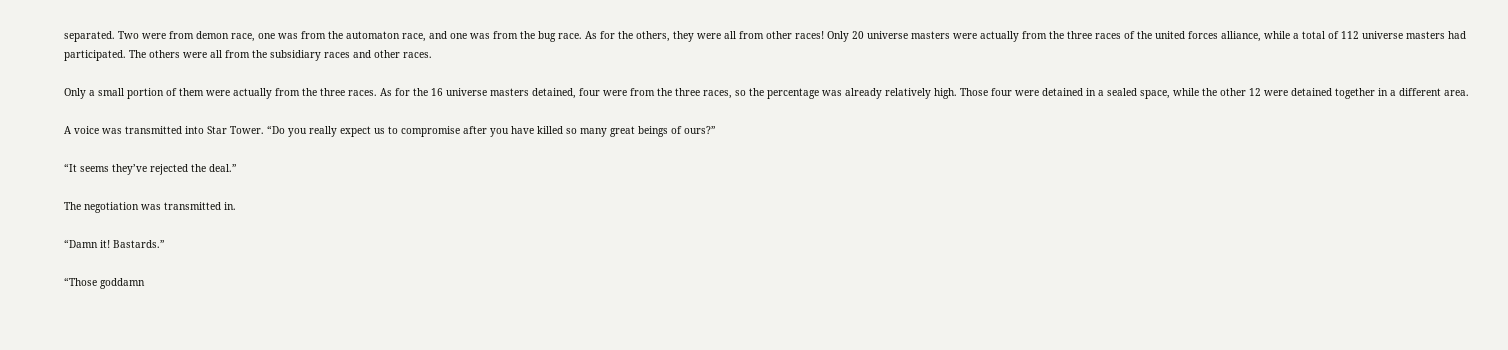separated. Two were from demon race, one was from the automaton race, and one was from the bug race. As for the others, they were all from other races! Only 20 universe masters were actually from the three races of the united forces alliance, while a total of 112 universe masters had participated. The others were all from the subsidiary races and other races.

Only a small portion of them were actually from the three races. As for the 16 universe masters detained, four were from the three races, so the percentage was already relatively high. Those four were detained in a sealed space, while the other 12 were detained together in a different area.

A voice was transmitted into Star Tower. “Do you really expect us to compromise after you have killed so many great beings of ours?”

“It seems they’ve rejected the deal.”

The negotiation was transmitted in.

“Damn it! Bastards.”

“Those goddamn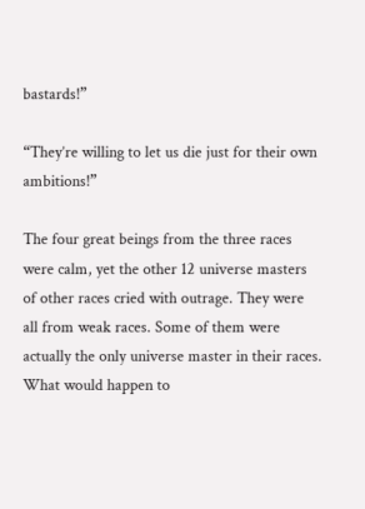bastards!”

“They’re willing to let us die just for their own ambitions!”

The four great beings from the three races were calm, yet the other 12 universe masters of other races cried with outrage. They were all from weak races. Some of them were actually the only universe master in their races. What would happen to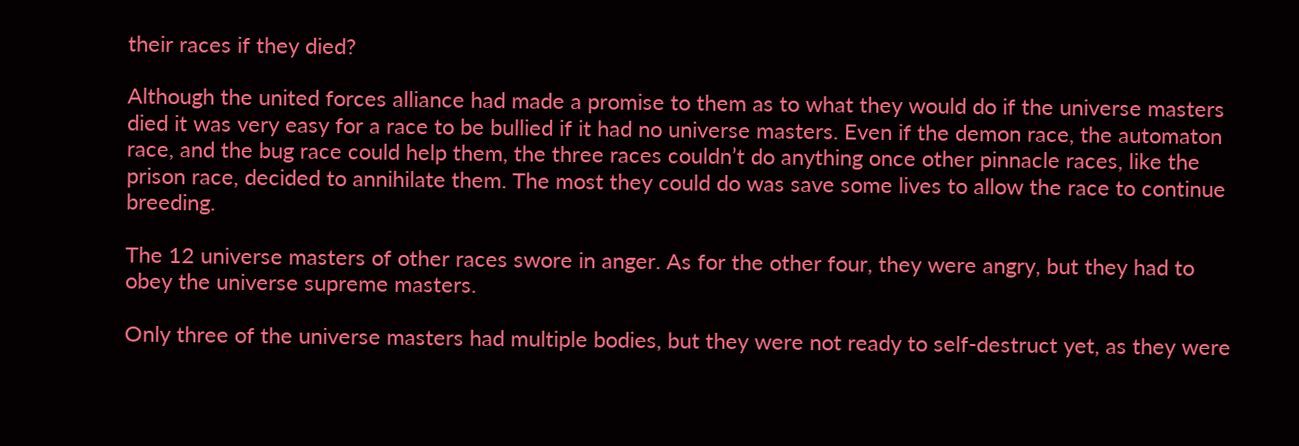their races if they died?

Although the united forces alliance had made a promise to them as to what they would do if the universe masters died it was very easy for a race to be bullied if it had no universe masters. Even if the demon race, the automaton race, and the bug race could help them, the three races couldn’t do anything once other pinnacle races, like the prison race, decided to annihilate them. The most they could do was save some lives to allow the race to continue breeding.

The 12 universe masters of other races swore in anger. As for the other four, they were angry, but they had to obey the universe supreme masters.

Only three of the universe masters had multiple bodies, but they were not ready to self-destruct yet, as they were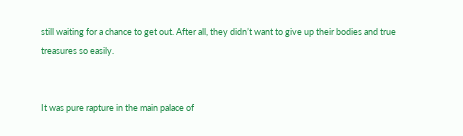still waiting for a chance to get out. After all, they didn’t want to give up their bodies and true treasures so easily.


It was pure rapture in the main palace of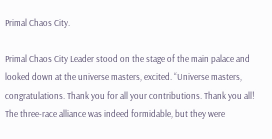Primal Chaos City.

Primal Chaos City Leader stood on the stage of the main palace and looked down at the universe masters, excited. “Universe masters, congratulations. Thank you for all your contributions. Thank you all! The three-race alliance was indeed formidable, but they were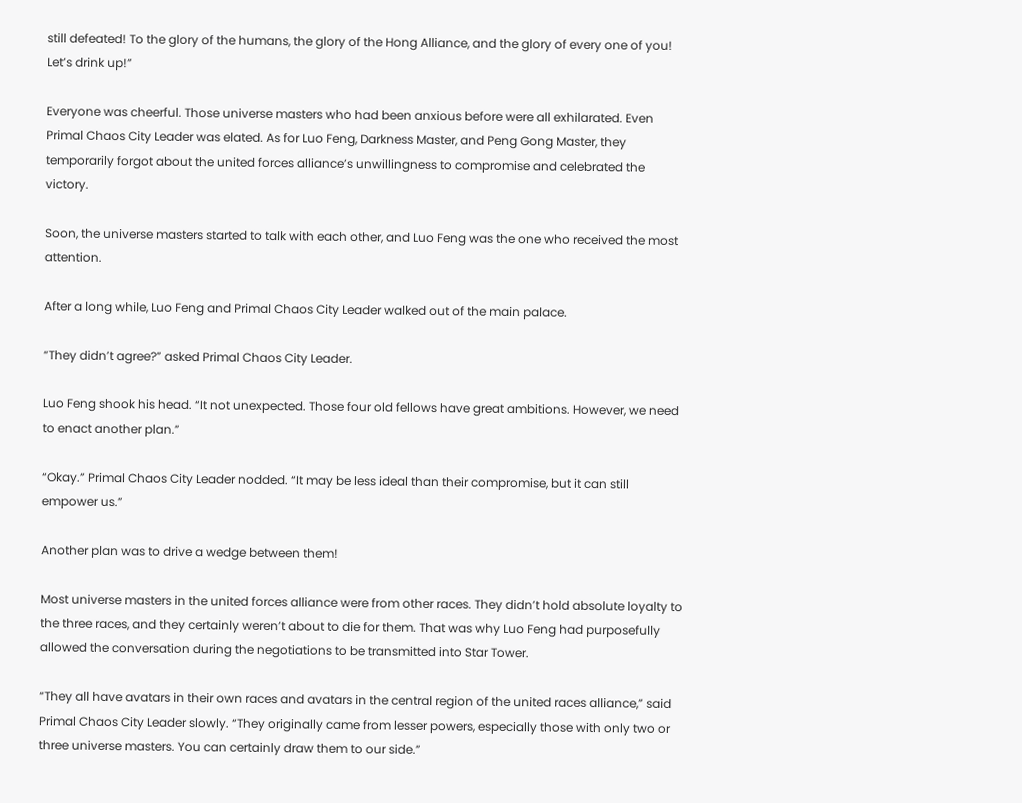still defeated! To the glory of the humans, the glory of the Hong Alliance, and the glory of every one of you! Let’s drink up!”

Everyone was cheerful. Those universe masters who had been anxious before were all exhilarated. Even Primal Chaos City Leader was elated. As for Luo Feng, Darkness Master, and Peng Gong Master, they temporarily forgot about the united forces alliance’s unwillingness to compromise and celebrated the victory.

Soon, the universe masters started to talk with each other, and Luo Feng was the one who received the most attention.

After a long while, Luo Feng and Primal Chaos City Leader walked out of the main palace.

“They didn’t agree?” asked Primal Chaos City Leader.

Luo Feng shook his head. “It not unexpected. Those four old fellows have great ambitions. However, we need to enact another plan.”

“Okay.” Primal Chaos City Leader nodded. “It may be less ideal than their compromise, but it can still empower us.”

Another plan was to drive a wedge between them!

Most universe masters in the united forces alliance were from other races. They didn’t hold absolute loyalty to the three races, and they certainly weren’t about to die for them. That was why Luo Feng had purposefully allowed the conversation during the negotiations to be transmitted into Star Tower.

“They all have avatars in their own races and avatars in the central region of the united races alliance,” said Primal Chaos City Leader slowly. “They originally came from lesser powers, especially those with only two or three universe masters. You can certainly draw them to our side.”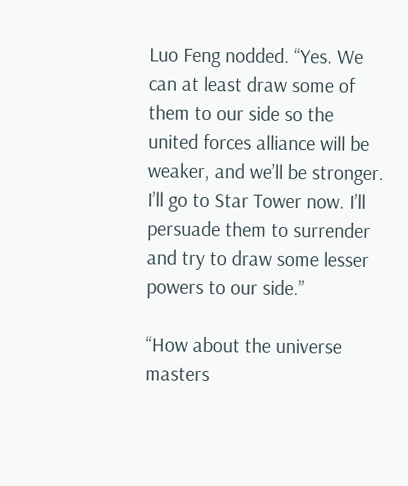Luo Feng nodded. “Yes. We can at least draw some of them to our side so the united forces alliance will be weaker, and we’ll be stronger. I’ll go to Star Tower now. I’ll persuade them to surrender and try to draw some lesser powers to our side.”

“How about the universe masters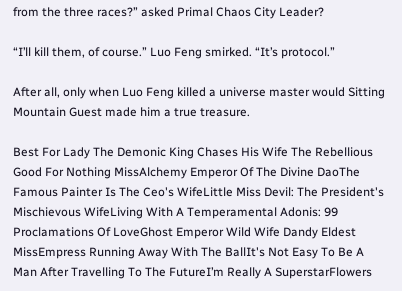from the three races?” asked Primal Chaos City Leader?

“I’ll kill them, of course.” Luo Feng smirked. “It’s protocol.”

After all, only when Luo Feng killed a universe master would Sitting Mountain Guest made him a true treasure.

Best For Lady The Demonic King Chases His Wife The Rebellious Good For Nothing MissAlchemy Emperor Of The Divine DaoThe Famous Painter Is The Ceo's WifeLittle Miss Devil: The President's Mischievous WifeLiving With A Temperamental Adonis: 99 Proclamations Of LoveGhost Emperor Wild Wife Dandy Eldest MissEmpress Running Away With The BallIt's Not Easy To Be A Man After Travelling To The FutureI’m Really A SuperstarFlowers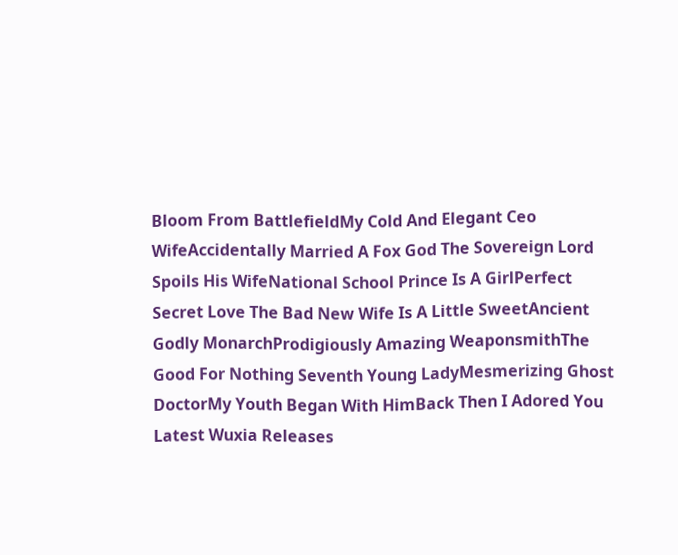Bloom From BattlefieldMy Cold And Elegant Ceo WifeAccidentally Married A Fox God The Sovereign Lord Spoils His WifeNational School Prince Is A GirlPerfect Secret Love The Bad New Wife Is A Little SweetAncient Godly MonarchProdigiously Amazing WeaponsmithThe Good For Nothing Seventh Young LadyMesmerizing Ghost DoctorMy Youth Began With HimBack Then I Adored You
Latest Wuxia Releases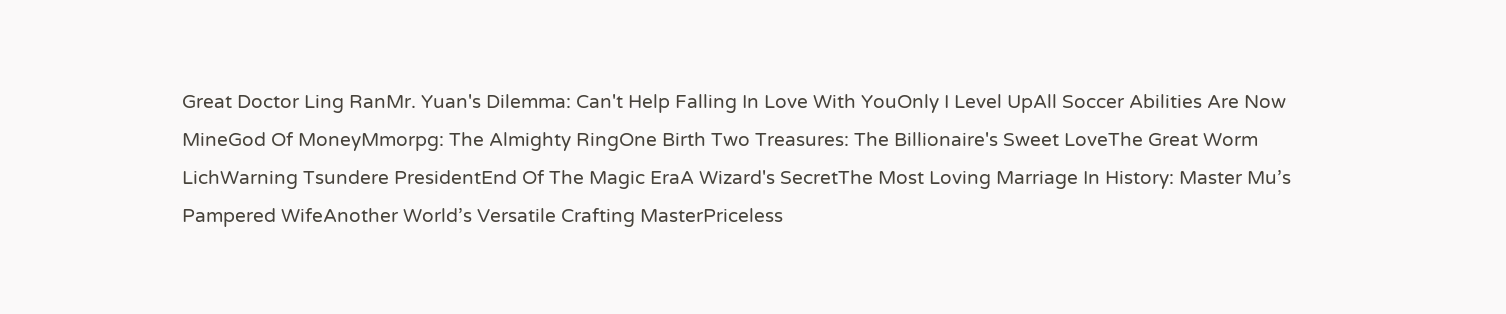Great Doctor Ling RanMr. Yuan's Dilemma: Can't Help Falling In Love With YouOnly I Level UpAll Soccer Abilities Are Now MineGod Of MoneyMmorpg: The Almighty RingOne Birth Two Treasures: The Billionaire's Sweet LoveThe Great Worm LichWarning Tsundere PresidentEnd Of The Magic EraA Wizard's SecretThe Most Loving Marriage In History: Master Mu’s Pampered WifeAnother World’s Versatile Crafting MasterPriceless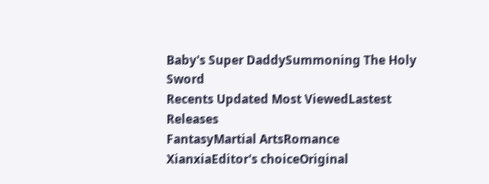Baby's Super DaddySummoning The Holy Sword
Recents Updated Most ViewedLastest Releases
FantasyMartial ArtsRomance
XianxiaEditor's choiceOriginal